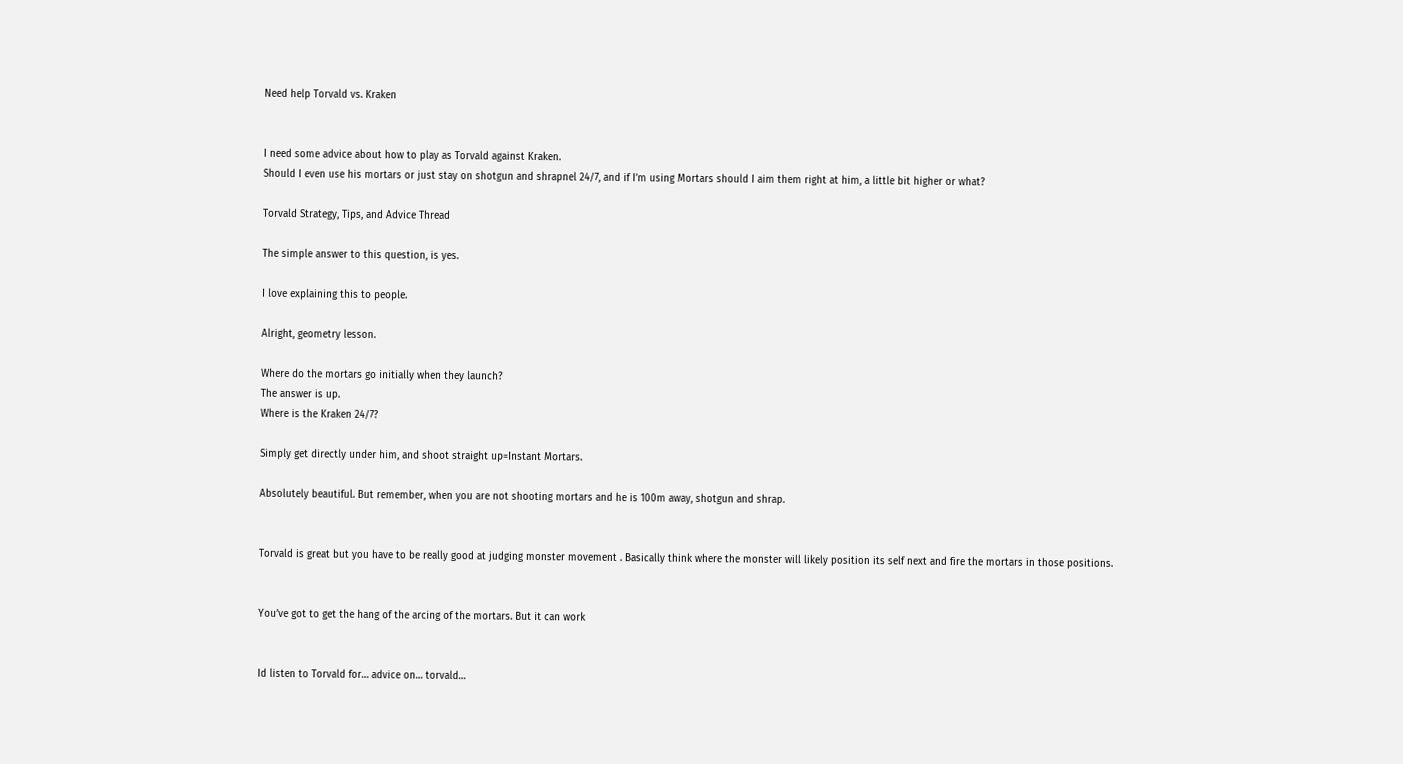Need help Torvald vs. Kraken


I need some advice about how to play as Torvald against Kraken.
Should I even use his mortars or just stay on shotgun and shrapnel 24/7, and if I’m using Mortars should I aim them right at him, a little bit higher or what?

Torvald Strategy, Tips, and Advice Thread

The simple answer to this question, is yes.

I love explaining this to people.

Alright, geometry lesson.

Where do the mortars go initially when they launch?
The answer is up.
Where is the Kraken 24/7?

Simply get directly under him, and shoot straight up=Instant Mortars.

Absolutely beautiful. But remember, when you are not shooting mortars and he is 100m away, shotgun and shrap.


Torvald is great but you have to be really good at judging monster movement . Basically think where the monster will likely position its self next and fire the mortars in those positions.


You’ve got to get the hang of the arcing of the mortars. But it can work


Id listen to Torvald for… advice on… torvald…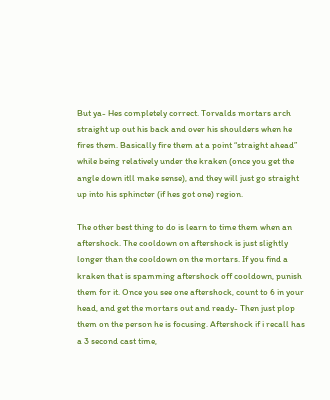But ya- Hes completely correct. Torvalds mortars arch straight up out his back and over his shoulders when he fires them. Basically fire them at a point “straight ahead” while being relatively under the kraken (once you get the angle down itll make sense), and they will just go straight up into his sphincter (if hes got one) region.

The other best thing to do is learn to time them when an aftershock. The cooldown on aftershock is just slightly longer than the cooldown on the mortars. If you find a kraken that is spamming aftershock off cooldown, punish them for it. Once you see one aftershock, count to 6 in your head, and get the mortars out and ready- Then just plop them on the person he is focusing. Aftershock if i recall has a 3 second cast time,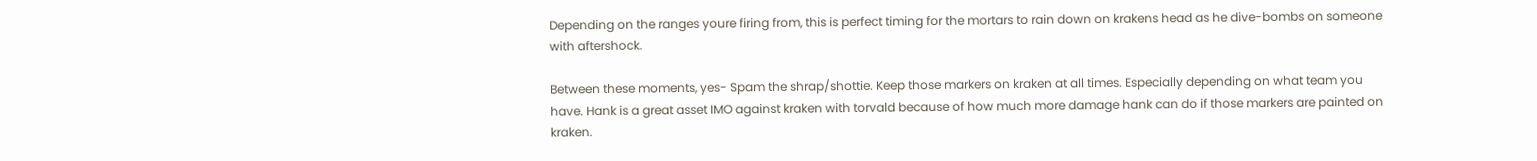Depending on the ranges youre firing from, this is perfect timing for the mortars to rain down on krakens head as he dive-bombs on someone with aftershock.

Between these moments, yes- Spam the shrap/shottie. Keep those markers on kraken at all times. Especially depending on what team you have. Hank is a great asset IMO against kraken with torvald because of how much more damage hank can do if those markers are painted on kraken.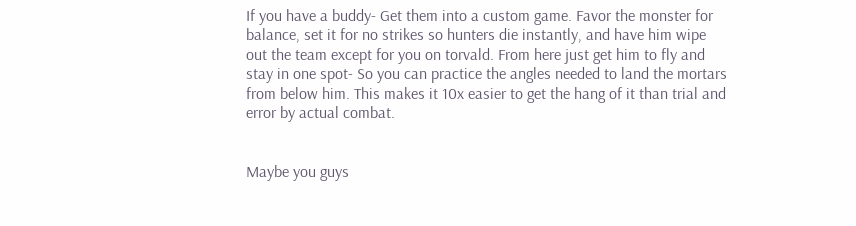If you have a buddy- Get them into a custom game. Favor the monster for balance, set it for no strikes so hunters die instantly, and have him wipe out the team except for you on torvald. From here just get him to fly and stay in one spot- So you can practice the angles needed to land the mortars from below him. This makes it 10x easier to get the hang of it than trial and error by actual combat.


Maybe you guys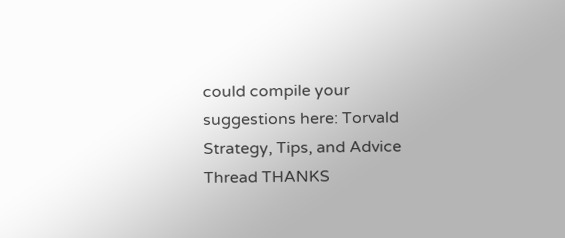could compile your suggestions here: Torvald Strategy, Tips, and Advice Thread THANKS